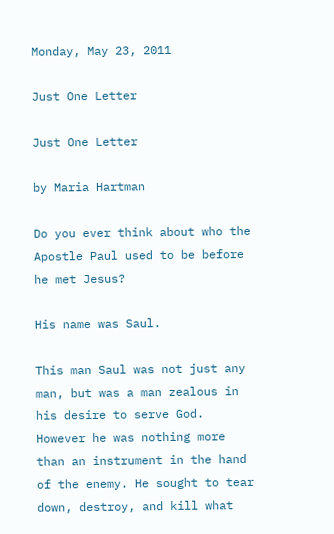Monday, May 23, 2011

Just One Letter

Just One Letter

by Maria Hartman

Do you ever think about who the Apostle Paul used to be before he met Jesus?

His name was Saul.

This man Saul was not just any man, but was a man zealous in his desire to serve God. However he was nothing more than an instrument in the hand of the enemy. He sought to tear down, destroy, and kill what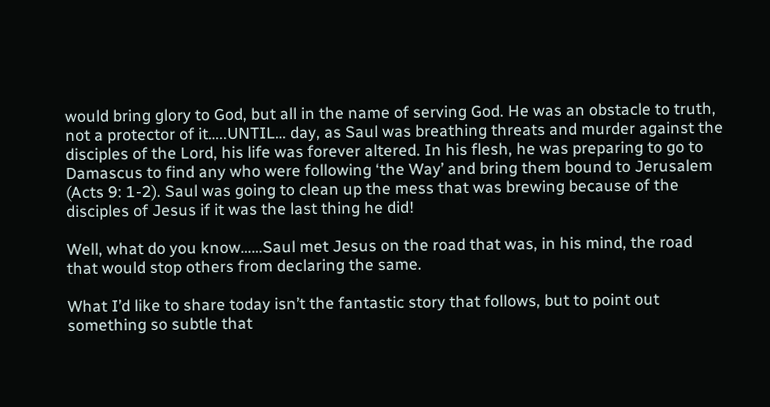would bring glory to God, but all in the name of serving God. He was an obstacle to truth, not a protector of it…..UNTIL… day, as Saul was breathing threats and murder against the disciples of the Lord, his life was forever altered. In his flesh, he was preparing to go to Damascus to find any who were following ‘the Way’ and bring them bound to Jerusalem (Acts 9: 1-2). Saul was going to clean up the mess that was brewing because of the disciples of Jesus if it was the last thing he did!

Well, what do you know……Saul met Jesus on the road that was, in his mind, the road that would stop others from declaring the same.

What I’d like to share today isn’t the fantastic story that follows, but to point out something so subtle that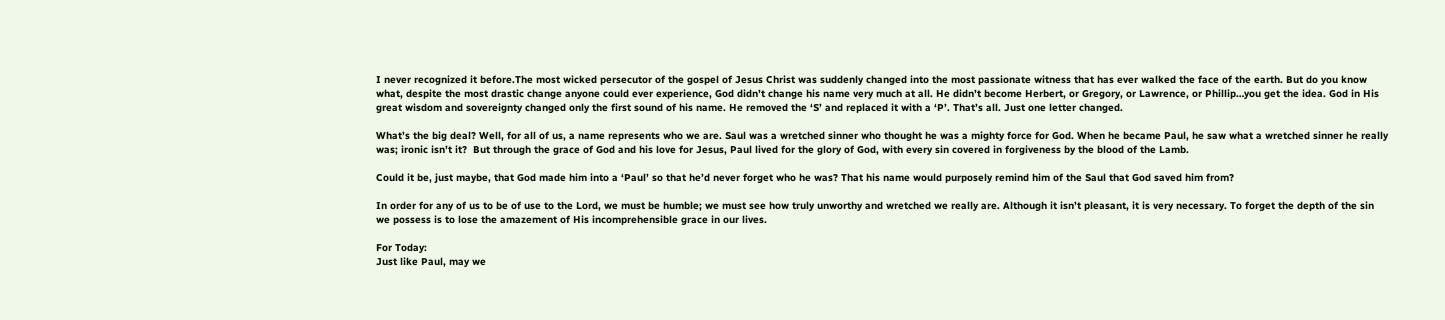I never recognized it before.The most wicked persecutor of the gospel of Jesus Christ was suddenly changed into the most passionate witness that has ever walked the face of the earth. But do you know what, despite the most drastic change anyone could ever experience, God didn’t change his name very much at all. He didn’t become Herbert, or Gregory, or Lawrence, or Phillip…you get the idea. God in His
great wisdom and sovereignty changed only the first sound of his name. He removed the ‘S’ and replaced it with a ‘P’. That’s all. Just one letter changed.

What’s the big deal? Well, for all of us, a name represents who we are. Saul was a wretched sinner who thought he was a mighty force for God. When he became Paul, he saw what a wretched sinner he really was; ironic isn’t it?  But through the grace of God and his love for Jesus, Paul lived for the glory of God, with every sin covered in forgiveness by the blood of the Lamb.

Could it be, just maybe, that God made him into a ‘Paul’ so that he’d never forget who he was? That his name would purposely remind him of the Saul that God saved him from?

In order for any of us to be of use to the Lord, we must be humble; we must see how truly unworthy and wretched we really are. Although it isn’t pleasant, it is very necessary. To forget the depth of the sin we possess is to lose the amazement of His incomprehensible grace in our lives.

For Today:
Just like Paul, may we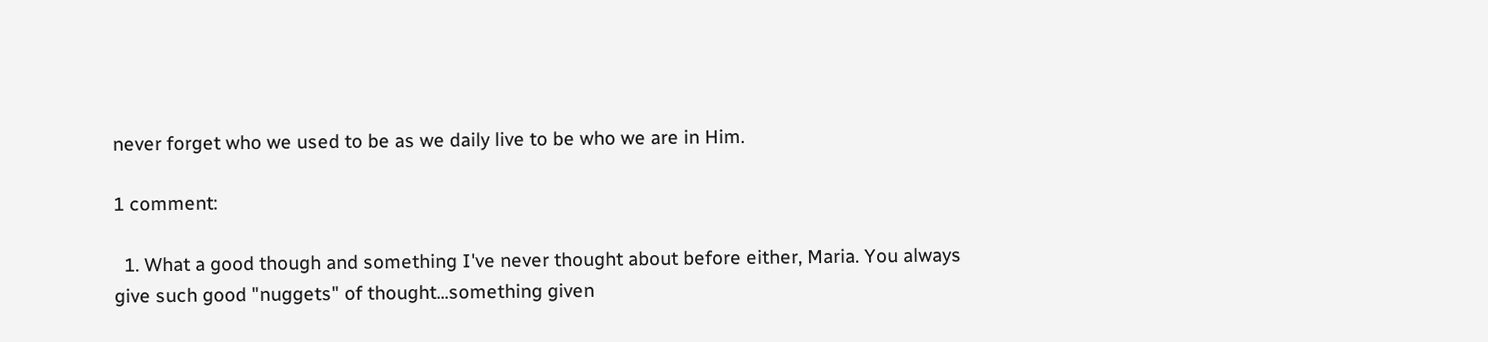never forget who we used to be as we daily live to be who we are in Him.

1 comment:

  1. What a good though and something I've never thought about before either, Maria. You always give such good "nuggets" of thought...something given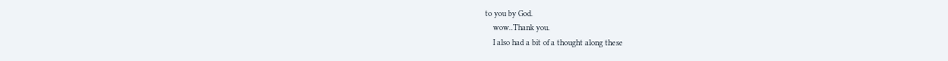to you by God.
    wow..Thank you.
    I also had a bit of a thought along these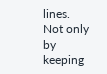lines. Not only by keeping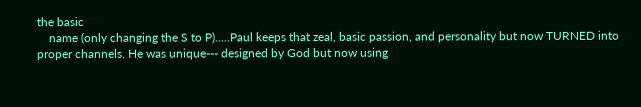the basic
    name (only changing the S to P).....Paul keeps that zeal, basic passion, and personality but now TURNED into proper channels. He was unique--- designed by God but now using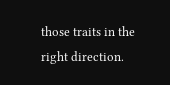those traits in the right direction.